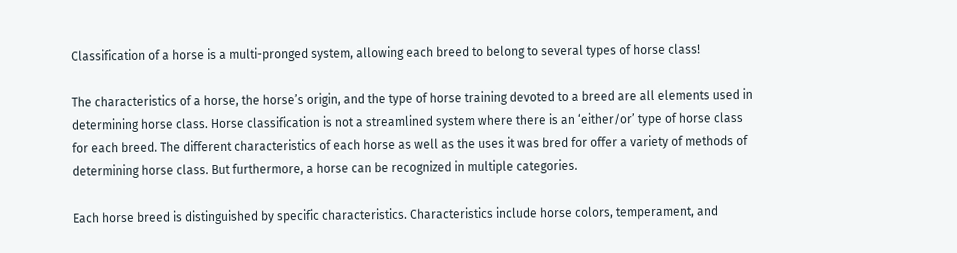Classification of a horse is a multi-pronged system, allowing each breed to belong to several types of horse class!

The characteristics of a horse, the horse’s origin, and the type of horse training devoted to a breed are all elements used in determining horse class. Horse classification is not a streamlined system where there is an ‘either/or’ type of horse class for each breed. The different characteristics of each horse as well as the uses it was bred for offer a variety of methods of determining horse class. But furthermore, a horse can be recognized in multiple categories.

Each horse breed is distinguished by specific characteristics. Characteristics include horse colors, temperament, and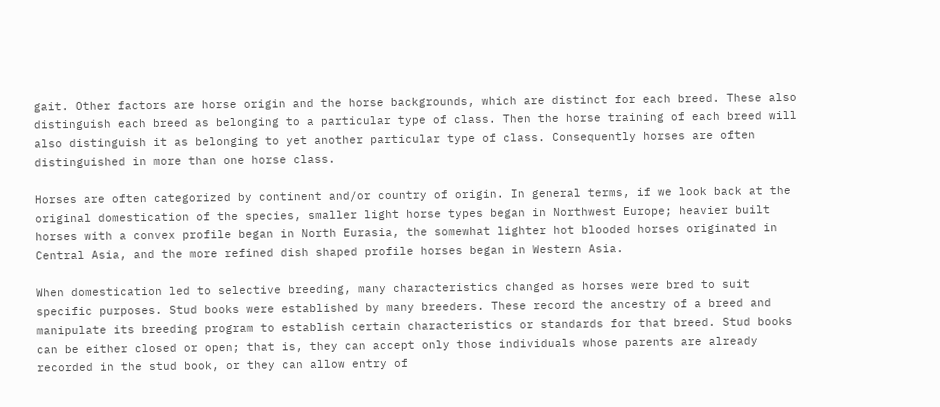gait. Other factors are horse origin and the horse backgrounds, which are distinct for each breed. These also distinguish each breed as belonging to a particular type of class. Then the horse training of each breed will also distinguish it as belonging to yet another particular type of class. Consequently horses are often distinguished in more than one horse class.

Horses are often categorized by continent and/or country of origin. In general terms, if we look back at the original domestication of the species, smaller light horse types began in Northwest Europe; heavier built horses with a convex profile began in North Eurasia, the somewhat lighter hot blooded horses originated in Central Asia, and the more refined dish shaped profile horses began in Western Asia.

When domestication led to selective breeding, many characteristics changed as horses were bred to suit specific purposes. Stud books were established by many breeders. These record the ancestry of a breed and manipulate its breeding program to establish certain characteristics or standards for that breed. Stud books can be either closed or open; that is, they can accept only those individuals whose parents are already recorded in the stud book, or they can allow entry of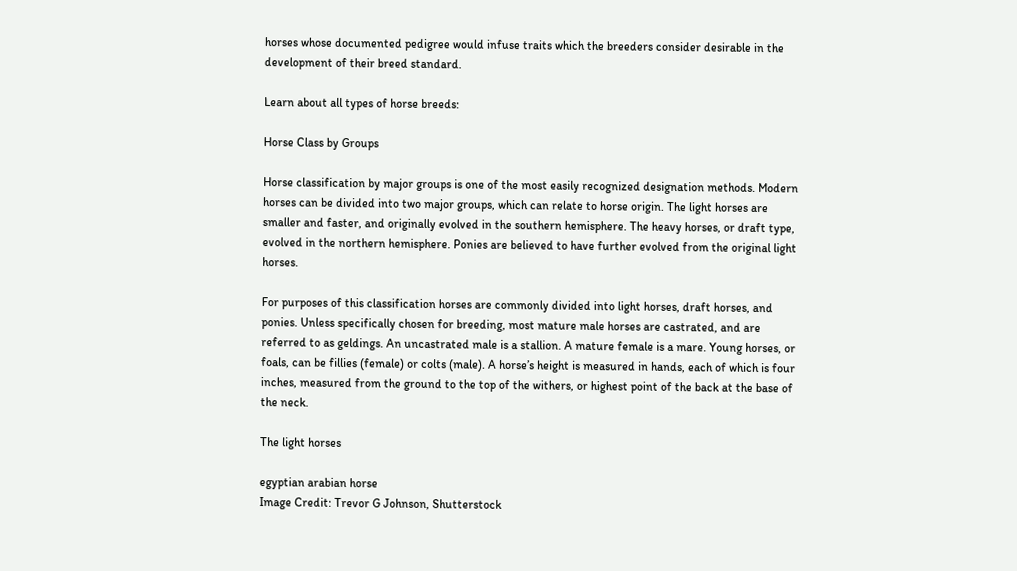horses whose documented pedigree would infuse traits which the breeders consider desirable in the development of their breed standard.

Learn about all types of horse breeds:

Horse Class by Groups

Horse classification by major groups is one of the most easily recognized designation methods. Modern horses can be divided into two major groups, which can relate to horse origin. The light horses are smaller and faster, and originally evolved in the southern hemisphere. The heavy horses, or draft type, evolved in the northern hemisphere. Ponies are believed to have further evolved from the original light horses.

For purposes of this classification horses are commonly divided into light horses, draft horses, and ponies. Unless specifically chosen for breeding, most mature male horses are castrated, and are referred to as geldings. An uncastrated male is a stallion. A mature female is a mare. Young horses, or foals, can be fillies (female) or colts (male). A horse’s height is measured in hands, each of which is four inches, measured from the ground to the top of the withers, or highest point of the back at the base of the neck.

The light horses

egyptian arabian horse
Image Credit: Trevor G Johnson, Shutterstock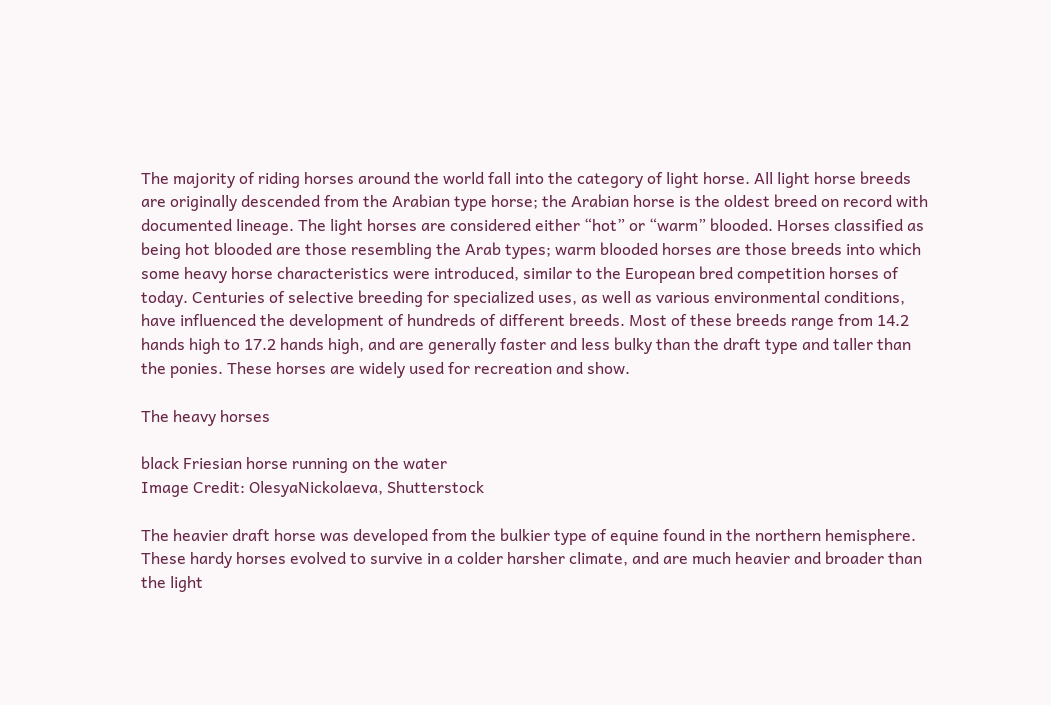The majority of riding horses around the world fall into the category of light horse. All light horse breeds are originally descended from the Arabian type horse; the Arabian horse is the oldest breed on record with documented lineage. The light horses are considered either “hot” or “warm” blooded. Horses classified as being hot blooded are those resembling the Arab types; warm blooded horses are those breeds into which some heavy horse characteristics were introduced, similar to the European bred competition horses of today. Centuries of selective breeding for specialized uses, as well as various environmental conditions, have influenced the development of hundreds of different breeds. Most of these breeds range from 14.2 hands high to 17.2 hands high, and are generally faster and less bulky than the draft type and taller than the ponies. These horses are widely used for recreation and show.

The heavy horses

black Friesian horse running on the water
Image Credit: OlesyaNickolaeva, Shutterstock

The heavier draft horse was developed from the bulkier type of equine found in the northern hemisphere. These hardy horses evolved to survive in a colder harsher climate, and are much heavier and broader than the light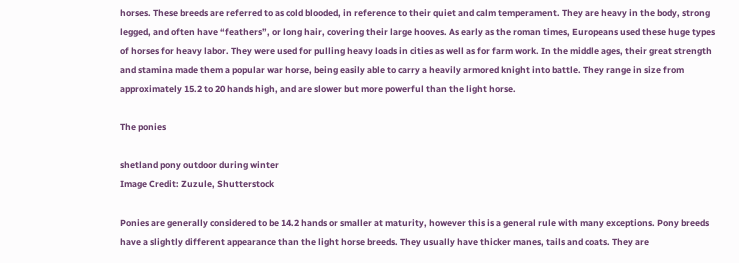horses. These breeds are referred to as cold blooded, in reference to their quiet and calm temperament. They are heavy in the body, strong legged, and often have “feathers”, or long hair, covering their large hooves. As early as the roman times, Europeans used these huge types of horses for heavy labor. They were used for pulling heavy loads in cities as well as for farm work. In the middle ages, their great strength and stamina made them a popular war horse, being easily able to carry a heavily armored knight into battle. They range in size from approximately 15.2 to 20 hands high, and are slower but more powerful than the light horse.

The ponies

shetland pony outdoor during winter
Image Credit: Zuzule, Shutterstock

Ponies are generally considered to be 14.2 hands or smaller at maturity, however this is a general rule with many exceptions. Pony breeds have a slightly different appearance than the light horse breeds. They usually have thicker manes, tails and coats. They are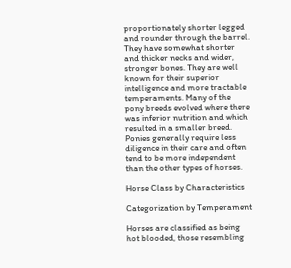proportionately shorter legged and rounder through the barrel. They have somewhat shorter and thicker necks and wider, stronger bones. They are well known for their superior intelligence and more tractable temperaments. Many of the pony breeds evolved where there was inferior nutrition and which resulted in a smaller breed. Ponies generally require less diligence in their care and often tend to be more independent than the other types of horses.

Horse Class by Characteristics

Categorization by Temperament

Horses are classified as being hot blooded, those resembling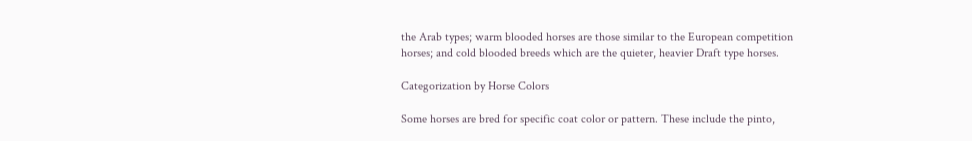the Arab types; warm blooded horses are those similar to the European competition horses; and cold blooded breeds which are the quieter, heavier Draft type horses.

Categorization by Horse Colors

Some horses are bred for specific coat color or pattern. These include the pinto,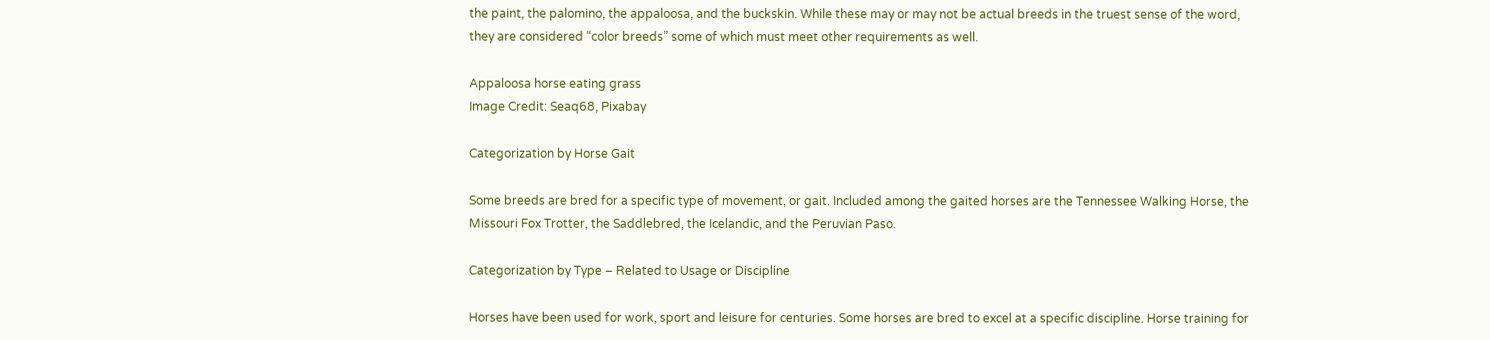the paint, the palomino, the appaloosa, and the buckskin. While these may or may not be actual breeds in the truest sense of the word, they are considered “color breeds” some of which must meet other requirements as well.

Appaloosa horse eating grass
Image Credit: Seaq68, Pixabay

Categorization by Horse Gait

Some breeds are bred for a specific type of movement, or gait. Included among the gaited horses are the Tennessee Walking Horse, the Missouri Fox Trotter, the Saddlebred, the Icelandic, and the Peruvian Paso.

Categorization by Type – Related to Usage or Discipline

Horses have been used for work, sport and leisure for centuries. Some horses are bred to excel at a specific discipline. Horse training for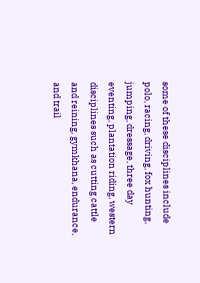some of these disciplines include polo, racing, driving, fox hunting, jumping, dressage, three day eventing, plantation riding, western disciplines such as cutting cattle and reining, gymkhana, endurance, and trail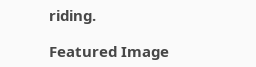riding.

Featured Image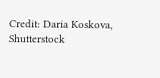Credit: Daria Koskova, Shutterstock